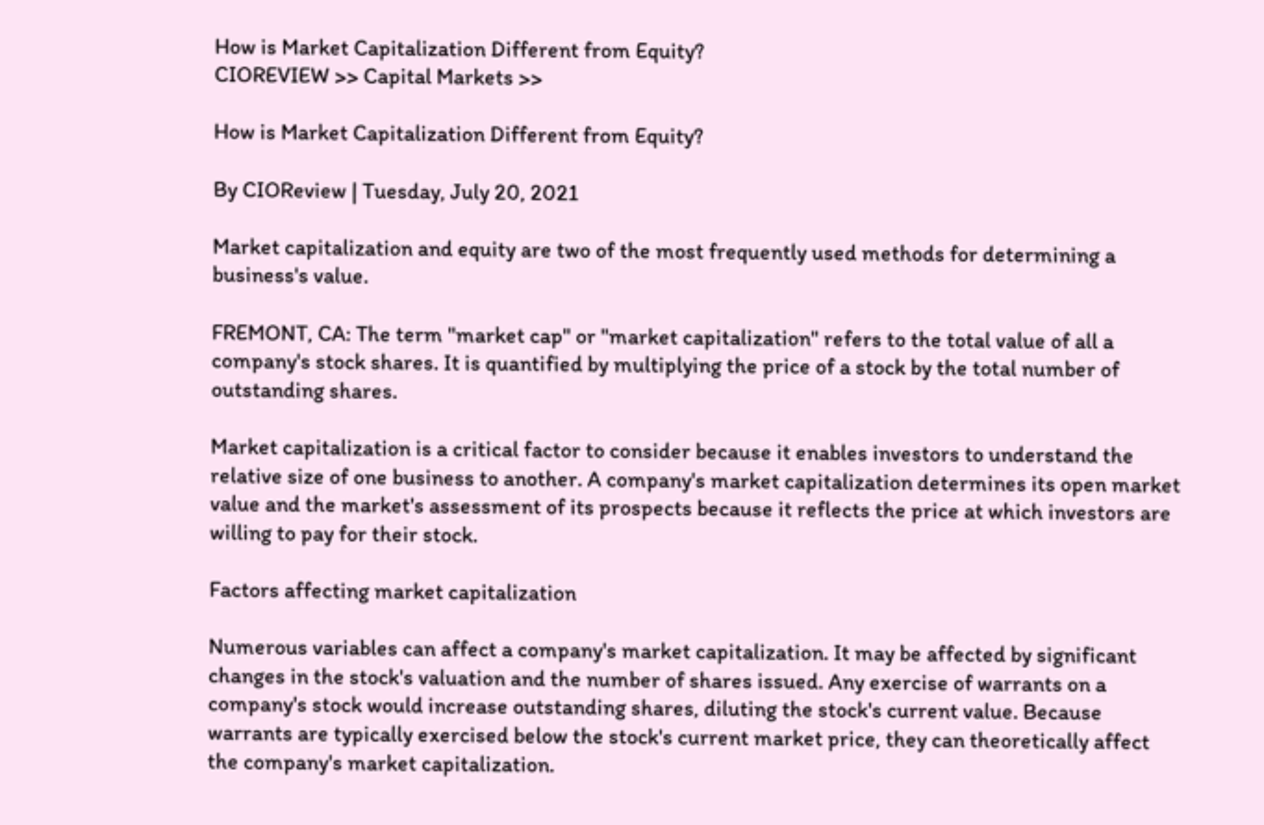How is Market Capitalization Different from Equity?
CIOREVIEW >> Capital Markets >>

How is Market Capitalization Different from Equity?

By CIOReview | Tuesday, July 20, 2021

Market capitalization and equity are two of the most frequently used methods for determining a business's value.

FREMONT, CA: The term "market cap" or "market capitalization" refers to the total value of all a company's stock shares. It is quantified by multiplying the price of a stock by the total number of outstanding shares.

Market capitalization is a critical factor to consider because it enables investors to understand the relative size of one business to another. A company's market capitalization determines its open market value and the market's assessment of its prospects because it reflects the price at which investors are willing to pay for their stock.

Factors affecting market capitalization

Numerous variables can affect a company's market capitalization. It may be affected by significant changes in the stock's valuation and the number of shares issued. Any exercise of warrants on a company's stock would increase outstanding shares, diluting the stock's current value. Because warrants are typically exercised below the stock's current market price, they can theoretically affect the company's market capitalization.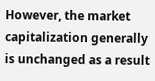However, the market capitalization generally is unchanged as a result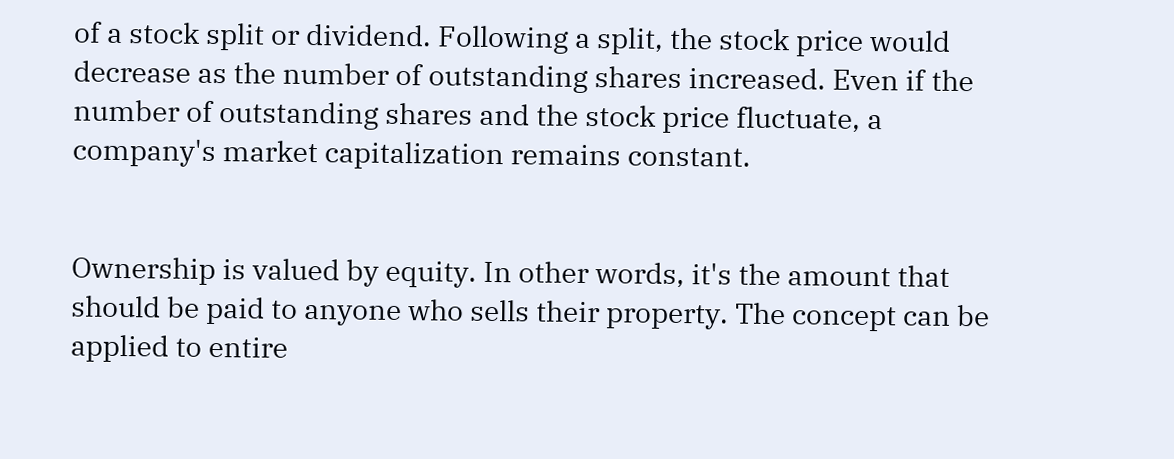of a stock split or dividend. Following a split, the stock price would decrease as the number of outstanding shares increased. Even if the number of outstanding shares and the stock price fluctuate, a company's market capitalization remains constant.


Ownership is valued by equity. In other words, it's the amount that should be paid to anyone who sells their property. The concept can be applied to entire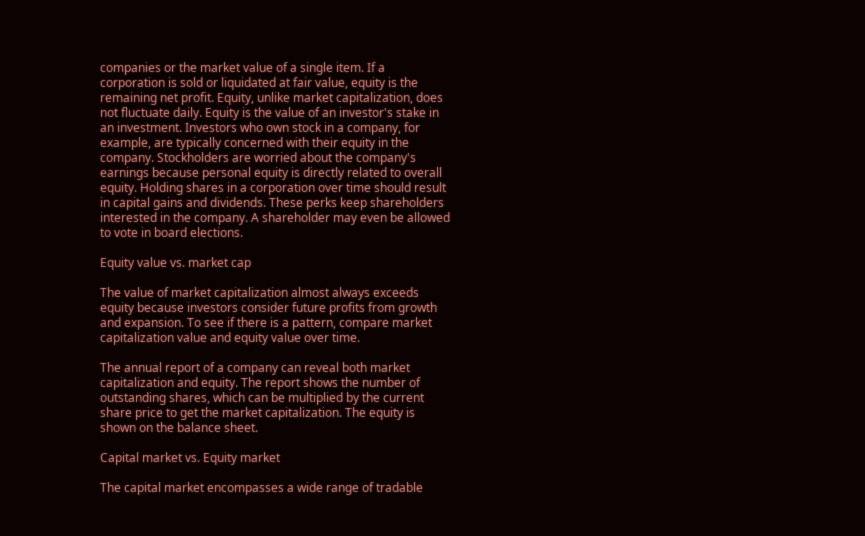companies or the market value of a single item. If a corporation is sold or liquidated at fair value, equity is the remaining net profit. Equity, unlike market capitalization, does not fluctuate daily. Equity is the value of an investor's stake in an investment. Investors who own stock in a company, for example, are typically concerned with their equity in the company. Stockholders are worried about the company's earnings because personal equity is directly related to overall equity. Holding shares in a corporation over time should result in capital gains and dividends. These perks keep shareholders interested in the company. A shareholder may even be allowed to vote in board elections.

Equity value vs. market cap

The value of market capitalization almost always exceeds equity because investors consider future profits from growth and expansion. To see if there is a pattern, compare market capitalization value and equity value over time.

The annual report of a company can reveal both market capitalization and equity. The report shows the number of outstanding shares, which can be multiplied by the current share price to get the market capitalization. The equity is shown on the balance sheet.

Capital market vs. Equity market

The capital market encompasses a wide range of tradable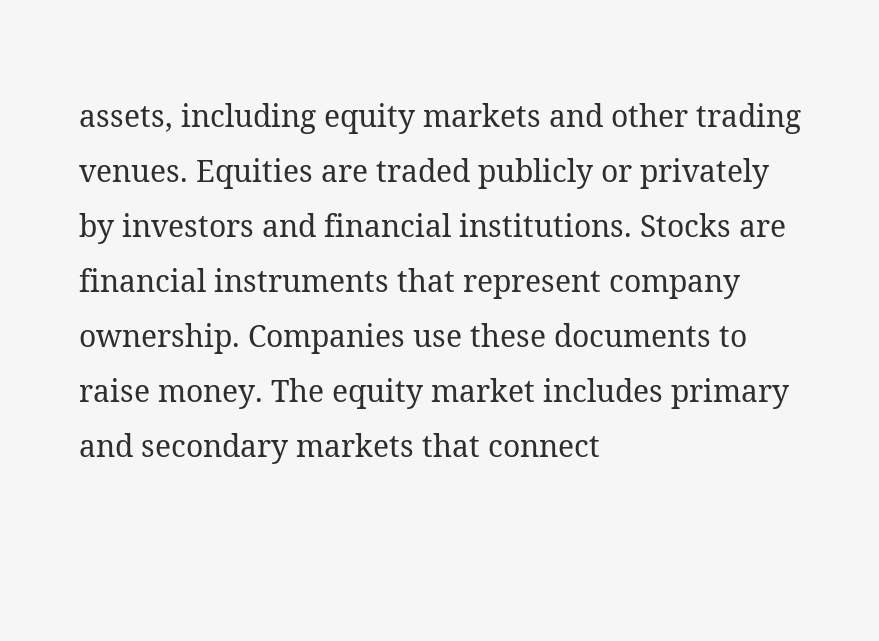assets, including equity markets and other trading venues. Equities are traded publicly or privately by investors and financial institutions. Stocks are financial instruments that represent company ownership. Companies use these documents to raise money. The equity market includes primary and secondary markets that connect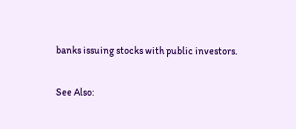banks issuing stocks with public investors.

See Also: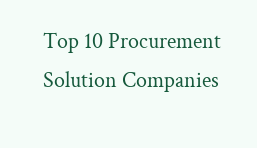Top 10 Procurement Solution Companies